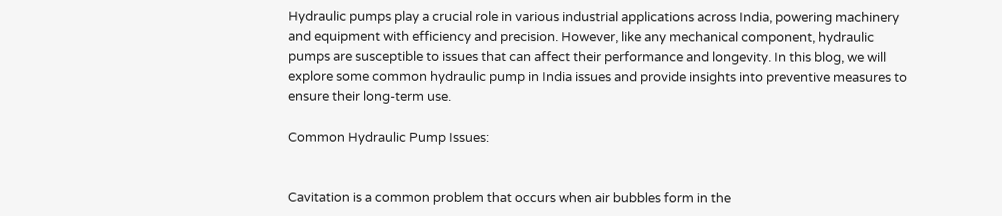Hydraulic pumps play a crucial role in various industrial applications across India, powering machinery and equipment with efficiency and precision. However, like any mechanical component, hydraulic pumps are susceptible to issues that can affect their performance and longevity. In this blog, we will explore some common hydraulic pump in India issues and provide insights into preventive measures to ensure their long-term use.

Common Hydraulic Pump Issues:


Cavitation is a common problem that occurs when air bubbles form in the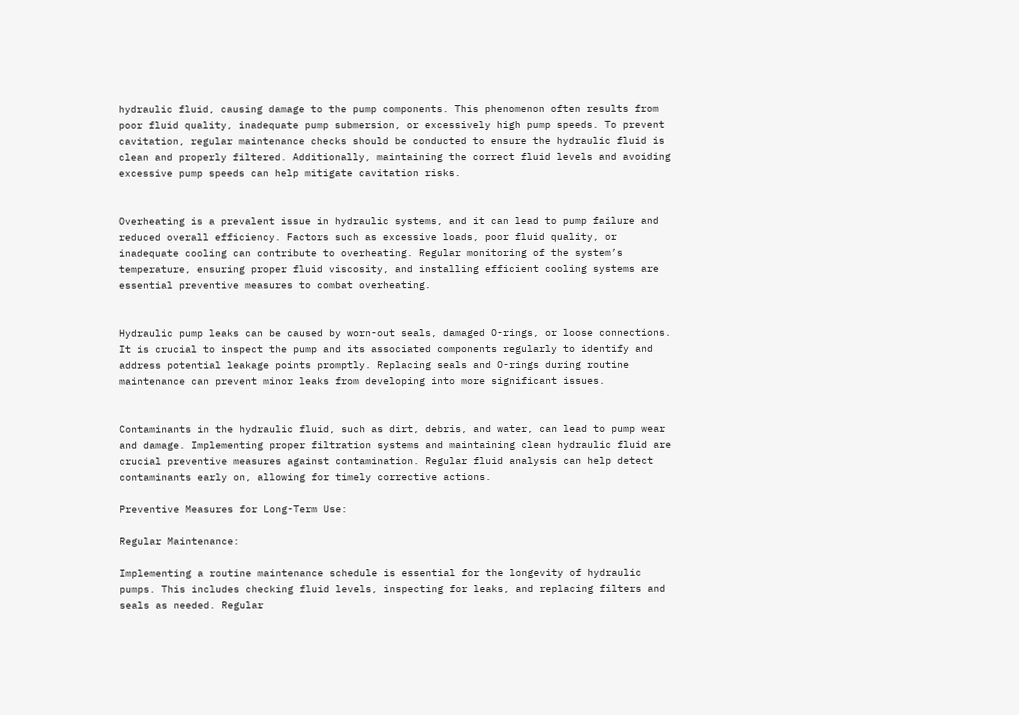hydraulic fluid, causing damage to the pump components. This phenomenon often results from poor fluid quality, inadequate pump submersion, or excessively high pump speeds. To prevent cavitation, regular maintenance checks should be conducted to ensure the hydraulic fluid is clean and properly filtered. Additionally, maintaining the correct fluid levels and avoiding excessive pump speeds can help mitigate cavitation risks.


Overheating is a prevalent issue in hydraulic systems, and it can lead to pump failure and reduced overall efficiency. Factors such as excessive loads, poor fluid quality, or inadequate cooling can contribute to overheating. Regular monitoring of the system’s temperature, ensuring proper fluid viscosity, and installing efficient cooling systems are essential preventive measures to combat overheating.


Hydraulic pump leaks can be caused by worn-out seals, damaged O-rings, or loose connections. It is crucial to inspect the pump and its associated components regularly to identify and address potential leakage points promptly. Replacing seals and O-rings during routine maintenance can prevent minor leaks from developing into more significant issues.


Contaminants in the hydraulic fluid, such as dirt, debris, and water, can lead to pump wear and damage. Implementing proper filtration systems and maintaining clean hydraulic fluid are crucial preventive measures against contamination. Regular fluid analysis can help detect contaminants early on, allowing for timely corrective actions.

Preventive Measures for Long-Term Use:

Regular Maintenance:

Implementing a routine maintenance schedule is essential for the longevity of hydraulic pumps. This includes checking fluid levels, inspecting for leaks, and replacing filters and seals as needed. Regular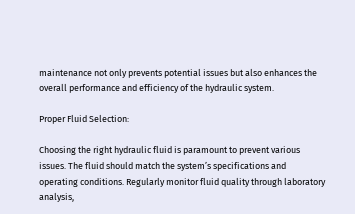maintenance not only prevents potential issues but also enhances the overall performance and efficiency of the hydraulic system.

Proper Fluid Selection:

Choosing the right hydraulic fluid is paramount to prevent various issues. The fluid should match the system’s specifications and operating conditions. Regularly monitor fluid quality through laboratory analysis,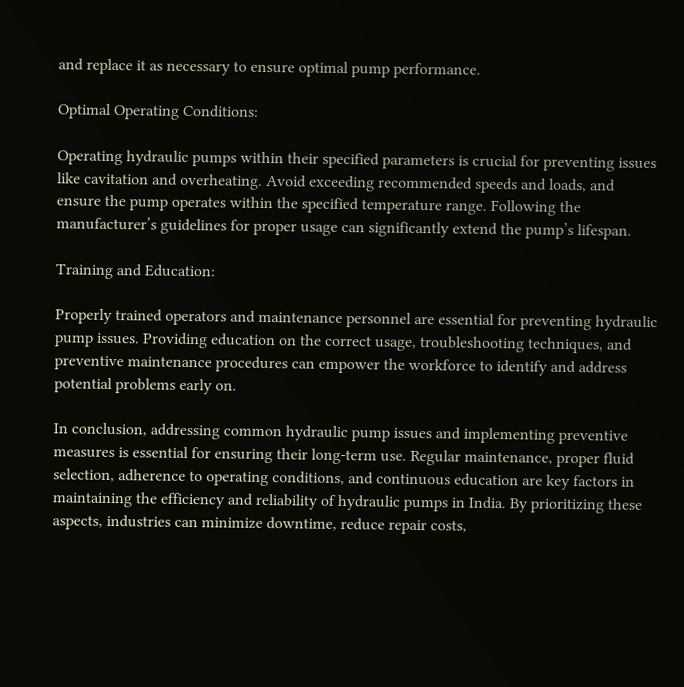and replace it as necessary to ensure optimal pump performance.

Optimal Operating Conditions:

Operating hydraulic pumps within their specified parameters is crucial for preventing issues like cavitation and overheating. Avoid exceeding recommended speeds and loads, and ensure the pump operates within the specified temperature range. Following the manufacturer’s guidelines for proper usage can significantly extend the pump’s lifespan.

Training and Education:

Properly trained operators and maintenance personnel are essential for preventing hydraulic pump issues. Providing education on the correct usage, troubleshooting techniques, and preventive maintenance procedures can empower the workforce to identify and address potential problems early on.

In conclusion, addressing common hydraulic pump issues and implementing preventive measures is essential for ensuring their long-term use. Regular maintenance, proper fluid selection, adherence to operating conditions, and continuous education are key factors in maintaining the efficiency and reliability of hydraulic pumps in India. By prioritizing these aspects, industries can minimize downtime, reduce repair costs,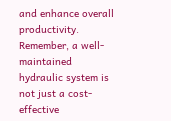and enhance overall productivity. Remember, a well-maintained hydraulic system is not just a cost-effective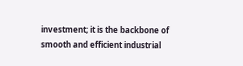investment; it is the backbone of smooth and efficient industrial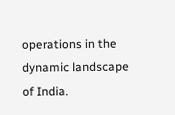operations in the dynamic landscape of India.